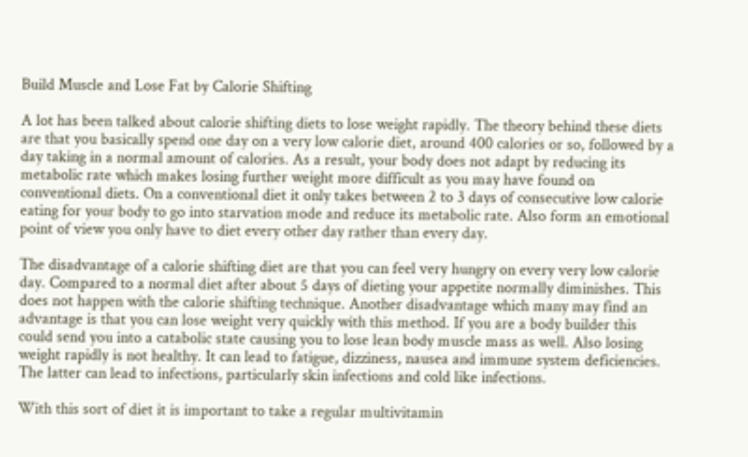Build Muscle and Lose Fat by Calorie Shifting

A lot has been talked about calorie shifting diets to lose weight rapidly. The theory behind these diets are that you basically spend one day on a very low calorie diet, around 400 calories or so, followed by a day taking in a normal amount of calories. As a result, your body does not adapt by reducing its metabolic rate which makes losing further weight more difficult as you may have found on conventional diets. On a conventional diet it only takes between 2 to 3 days of consecutive low calorie eating for your body to go into starvation mode and reduce its metabolic rate. Also form an emotional point of view you only have to diet every other day rather than every day.

The disadvantage of a calorie shifting diet are that you can feel very hungry on every very low calorie day. Compared to a normal diet after about 5 days of dieting your appetite normally diminishes. This does not happen with the calorie shifting technique. Another disadvantage which many may find an advantage is that you can lose weight very quickly with this method. If you are a body builder this could send you into a catabolic state causing you to lose lean body muscle mass as well. Also losing weight rapidly is not healthy. It can lead to fatigue, dizziness, nausea and immune system deficiencies. The latter can lead to infections, particularly skin infections and cold like infections.

With this sort of diet it is important to take a regular multivitamin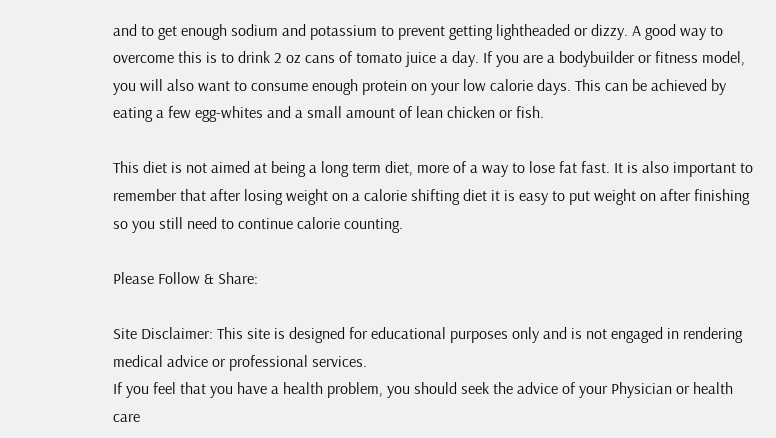and to get enough sodium and potassium to prevent getting lightheaded or dizzy. A good way to overcome this is to drink 2 oz cans of tomato juice a day. If you are a bodybuilder or fitness model, you will also want to consume enough protein on your low calorie days. This can be achieved by eating a few egg-whites and a small amount of lean chicken or fish.

This diet is not aimed at being a long term diet, more of a way to lose fat fast. It is also important to remember that after losing weight on a calorie shifting diet it is easy to put weight on after finishing so you still need to continue calorie counting.

Please Follow & Share:

Site Disclaimer: This site is designed for educational purposes only and is not engaged in rendering medical advice or professional services.
If you feel that you have a health problem, you should seek the advice of your Physician or health care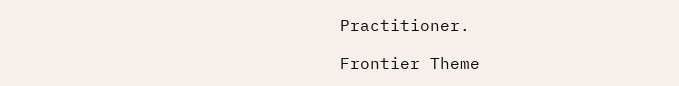Practitioner.

Frontier Theme